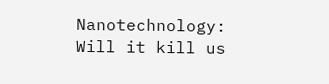Nanotechnology: Will it kill us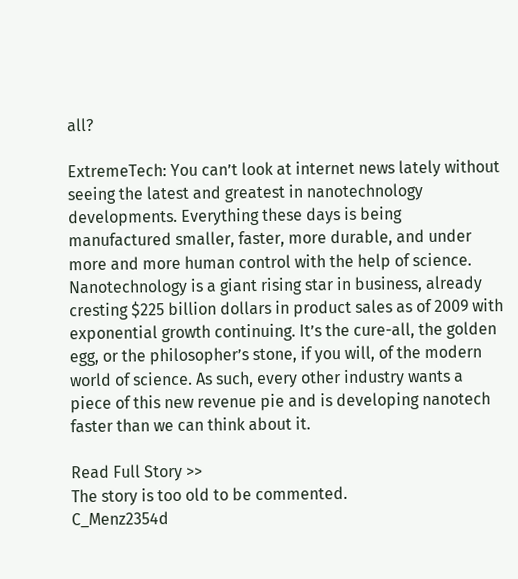all?

ExtremeTech: You can’t look at internet news lately without seeing the latest and greatest in nanotechnology developments. Everything these days is being manufactured smaller, faster, more durable, and under more and more human control with the help of science. Nanotechnology is a giant rising star in business, already cresting $225 billion dollars in product sales as of 2009 with exponential growth continuing. It’s the cure-all, the golden egg, or the philosopher’s stone, if you will, of the modern world of science. As such, every other industry wants a piece of this new revenue pie and is developing nanotech faster than we can think about it.

Read Full Story >>
The story is too old to be commented.
C_Menz2354d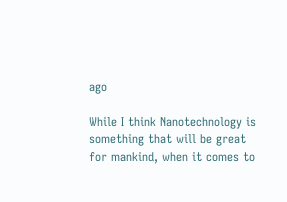ago

While I think Nanotechnology is something that will be great for mankind, when it comes to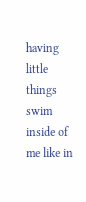having little things swim inside of me like in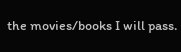the movies/books I will pass.